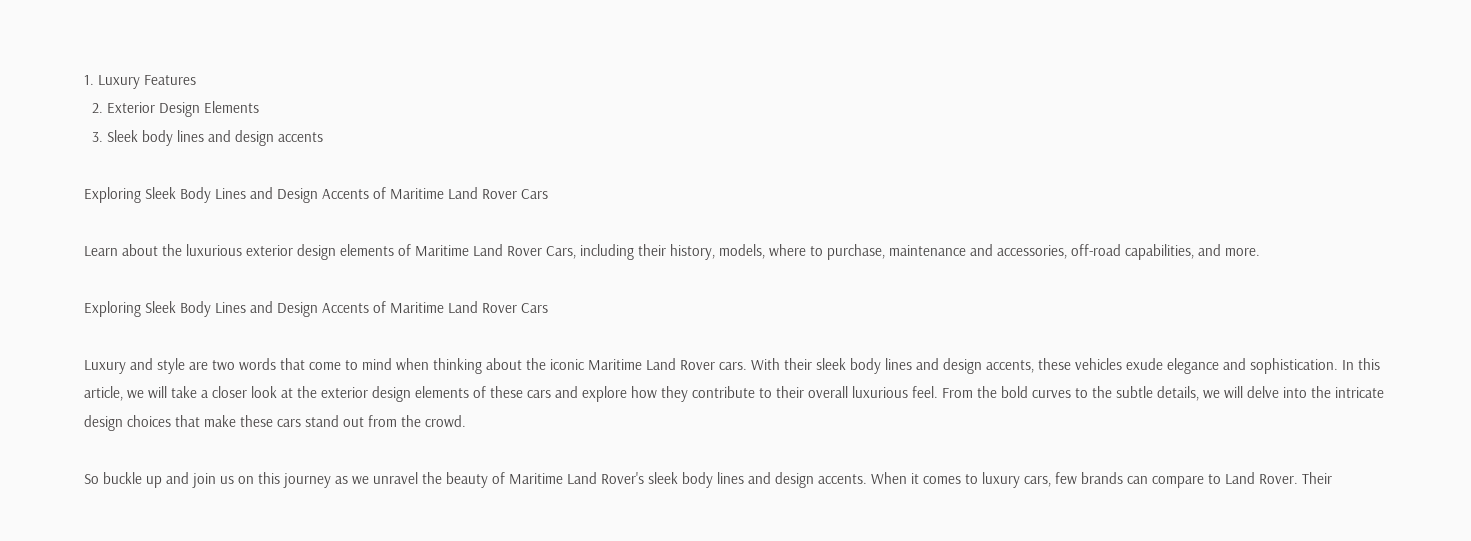1. Luxury Features
  2. Exterior Design Elements
  3. Sleek body lines and design accents

Exploring Sleek Body Lines and Design Accents of Maritime Land Rover Cars

Learn about the luxurious exterior design elements of Maritime Land Rover Cars, including their history, models, where to purchase, maintenance and accessories, off-road capabilities, and more.

Exploring Sleek Body Lines and Design Accents of Maritime Land Rover Cars

Luxury and style are two words that come to mind when thinking about the iconic Maritime Land Rover cars. With their sleek body lines and design accents, these vehicles exude elegance and sophistication. In this article, we will take a closer look at the exterior design elements of these cars and explore how they contribute to their overall luxurious feel. From the bold curves to the subtle details, we will delve into the intricate design choices that make these cars stand out from the crowd.

So buckle up and join us on this journey as we unravel the beauty of Maritime Land Rover's sleek body lines and design accents. When it comes to luxury cars, few brands can compare to Land Rover. Their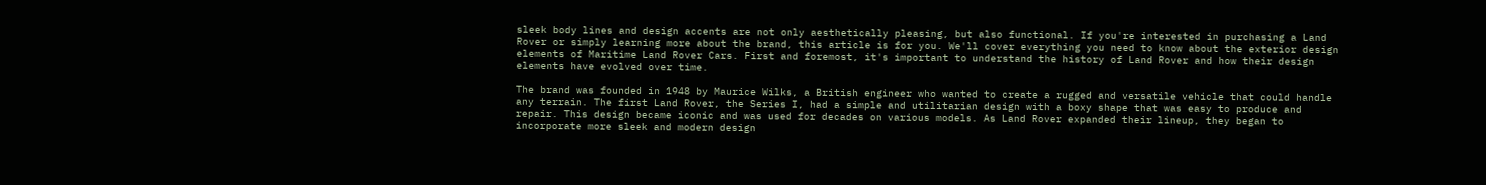sleek body lines and design accents are not only aesthetically pleasing, but also functional. If you're interested in purchasing a Land Rover or simply learning more about the brand, this article is for you. We'll cover everything you need to know about the exterior design elements of Maritime Land Rover Cars. First and foremost, it's important to understand the history of Land Rover and how their design elements have evolved over time.

The brand was founded in 1948 by Maurice Wilks, a British engineer who wanted to create a rugged and versatile vehicle that could handle any terrain. The first Land Rover, the Series I, had a simple and utilitarian design with a boxy shape that was easy to produce and repair. This design became iconic and was used for decades on various models. As Land Rover expanded their lineup, they began to incorporate more sleek and modern design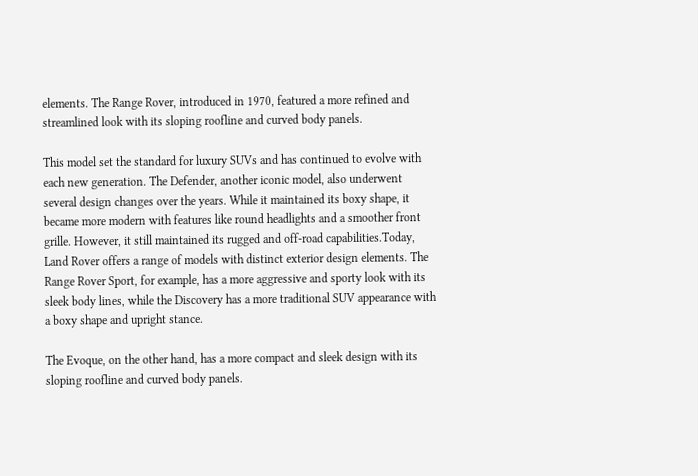elements. The Range Rover, introduced in 1970, featured a more refined and streamlined look with its sloping roofline and curved body panels.

This model set the standard for luxury SUVs and has continued to evolve with each new generation. The Defender, another iconic model, also underwent several design changes over the years. While it maintained its boxy shape, it became more modern with features like round headlights and a smoother front grille. However, it still maintained its rugged and off-road capabilities.Today, Land Rover offers a range of models with distinct exterior design elements. The Range Rover Sport, for example, has a more aggressive and sporty look with its sleek body lines, while the Discovery has a more traditional SUV appearance with a boxy shape and upright stance.

The Evoque, on the other hand, has a more compact and sleek design with its sloping roofline and curved body panels.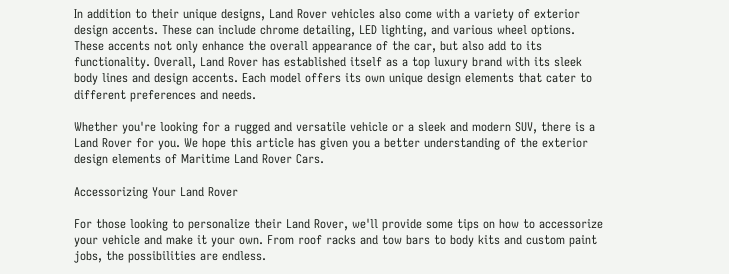In addition to their unique designs, Land Rover vehicles also come with a variety of exterior design accents. These can include chrome detailing, LED lighting, and various wheel options. These accents not only enhance the overall appearance of the car, but also add to its functionality. Overall, Land Rover has established itself as a top luxury brand with its sleek body lines and design accents. Each model offers its own unique design elements that cater to different preferences and needs.

Whether you're looking for a rugged and versatile vehicle or a sleek and modern SUV, there is a Land Rover for you. We hope this article has given you a better understanding of the exterior design elements of Maritime Land Rover Cars.

Accessorizing Your Land Rover

For those looking to personalize their Land Rover, we'll provide some tips on how to accessorize your vehicle and make it your own. From roof racks and tow bars to body kits and custom paint jobs, the possibilities are endless.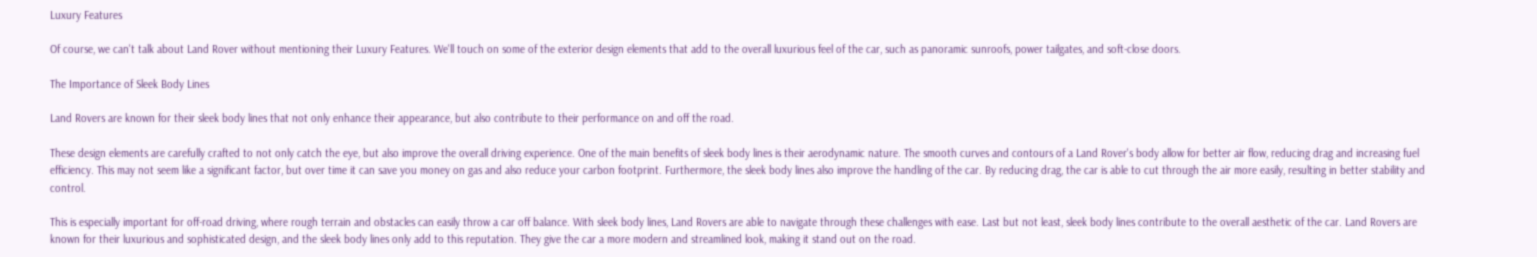Luxury Features

Of course, we can't talk about Land Rover without mentioning their Luxury Features. We'll touch on some of the exterior design elements that add to the overall luxurious feel of the car, such as panoramic sunroofs, power tailgates, and soft-close doors.

The Importance of Sleek Body Lines

Land Rovers are known for their sleek body lines that not only enhance their appearance, but also contribute to their performance on and off the road.

These design elements are carefully crafted to not only catch the eye, but also improve the overall driving experience. One of the main benefits of sleek body lines is their aerodynamic nature. The smooth curves and contours of a Land Rover's body allow for better air flow, reducing drag and increasing fuel efficiency. This may not seem like a significant factor, but over time it can save you money on gas and also reduce your carbon footprint. Furthermore, the sleek body lines also improve the handling of the car. By reducing drag, the car is able to cut through the air more easily, resulting in better stability and control.

This is especially important for off-road driving, where rough terrain and obstacles can easily throw a car off balance. With sleek body lines, Land Rovers are able to navigate through these challenges with ease. Last but not least, sleek body lines contribute to the overall aesthetic of the car. Land Rovers are known for their luxurious and sophisticated design, and the sleek body lines only add to this reputation. They give the car a more modern and streamlined look, making it stand out on the road.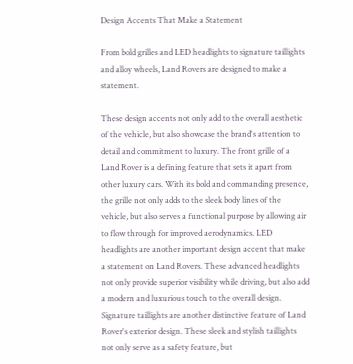Design Accents That Make a Statement

From bold grilles and LED headlights to signature taillights and alloy wheels, Land Rovers are designed to make a statement.

These design accents not only add to the overall aesthetic of the vehicle, but also showcase the brand's attention to detail and commitment to luxury. The front grille of a Land Rover is a defining feature that sets it apart from other luxury cars. With its bold and commanding presence, the grille not only adds to the sleek body lines of the vehicle, but also serves a functional purpose by allowing air to flow through for improved aerodynamics. LED headlights are another important design accent that make a statement on Land Rovers. These advanced headlights not only provide superior visibility while driving, but also add a modern and luxurious touch to the overall design. Signature taillights are another distinctive feature of Land Rover's exterior design. These sleek and stylish taillights not only serve as a safety feature, but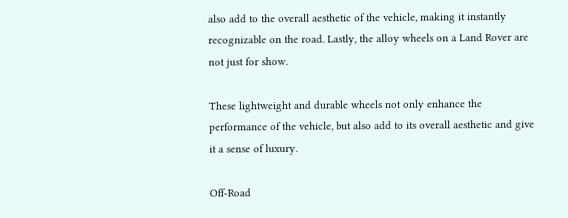also add to the overall aesthetic of the vehicle, making it instantly recognizable on the road. Lastly, the alloy wheels on a Land Rover are not just for show.

These lightweight and durable wheels not only enhance the performance of the vehicle, but also add to its overall aesthetic and give it a sense of luxury.

Off-Road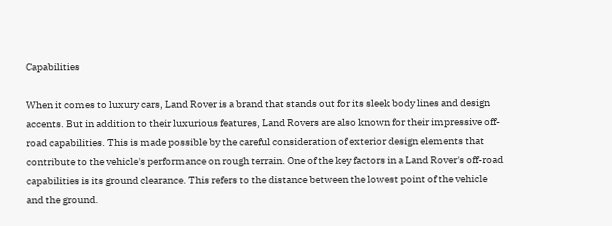Capabilities

When it comes to luxury cars, Land Rover is a brand that stands out for its sleek body lines and design accents. But in addition to their luxurious features, Land Rovers are also known for their impressive off-road capabilities. This is made possible by the careful consideration of exterior design elements that contribute to the vehicle's performance on rough terrain. One of the key factors in a Land Rover's off-road capabilities is its ground clearance. This refers to the distance between the lowest point of the vehicle and the ground.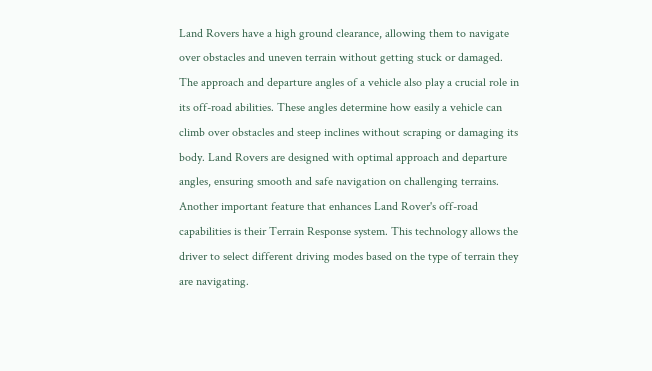Land Rovers have a high ground clearance, allowing them to navigate over obstacles and uneven terrain without getting stuck or damaged. The approach and departure angles of a vehicle also play a crucial role in its off-road abilities. These angles determine how easily a vehicle can climb over obstacles and steep inclines without scraping or damaging its body. Land Rovers are designed with optimal approach and departure angles, ensuring smooth and safe navigation on challenging terrains. Another important feature that enhances Land Rover's off-road capabilities is their Terrain Response system. This technology allows the driver to select different driving modes based on the type of terrain they are navigating.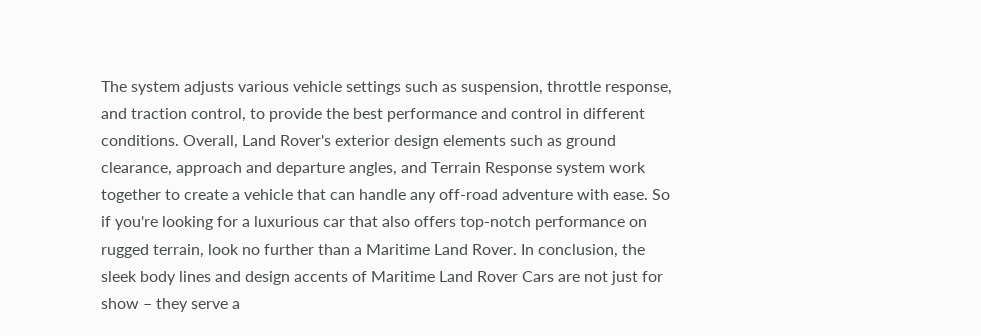The system adjusts various vehicle settings such as suspension, throttle response, and traction control, to provide the best performance and control in different conditions. Overall, Land Rover's exterior design elements such as ground clearance, approach and departure angles, and Terrain Response system work together to create a vehicle that can handle any off-road adventure with ease. So if you're looking for a luxurious car that also offers top-notch performance on rugged terrain, look no further than a Maritime Land Rover. In conclusion, the sleek body lines and design accents of Maritime Land Rover Cars are not just for show – they serve a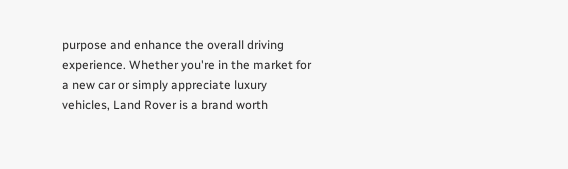purpose and enhance the overall driving experience. Whether you're in the market for a new car or simply appreciate luxury vehicles, Land Rover is a brand worth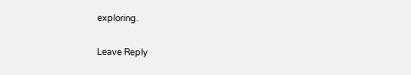exploring.

Leave Reply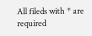All fileds with * are required